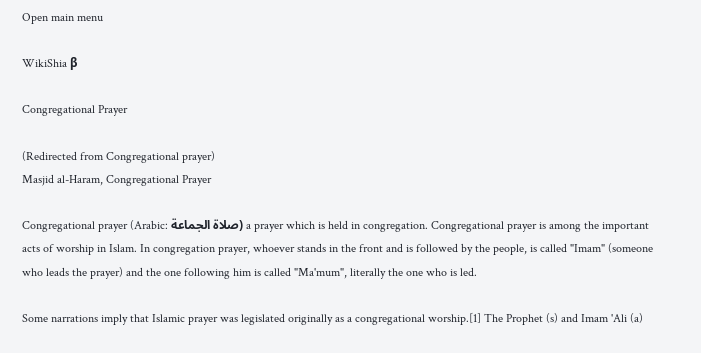Open main menu

WikiShia β

Congregational Prayer

(Redirected from Congregational prayer)
Masjid al-Haram, Congregational Prayer

Congregational prayer (Arabic: صلاة الجماعة) a prayer which is held in congregation. Congregational prayer is among the important acts of worship in Islam. In congregation prayer, whoever stands in the front and is followed by the people, is called "Imam" (someone who leads the prayer) and the one following him is called "Ma'mum", literally the one who is led.

Some narrations imply that Islamic prayer was legislated originally as a congregational worship.[1] The Prophet (s) and Imam 'Ali (a)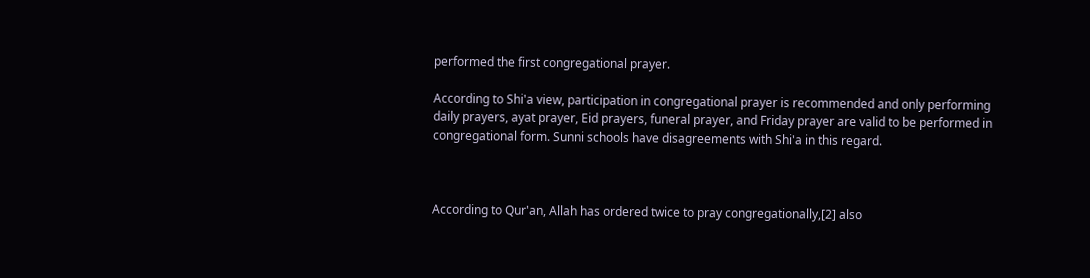performed the first congregational prayer.

According to Shi'a view, participation in congregational prayer is recommended and only performing daily prayers, ayat prayer, Eid prayers, funeral prayer, and Friday prayer are valid to be performed in congregational form. Sunni schools have disagreements with Shi'a in this regard.



According to Qur'an, Allah has ordered twice to pray congregationally,[2] also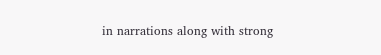in narrations along with strong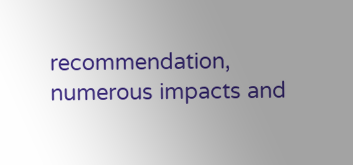recommendation, numerous impacts and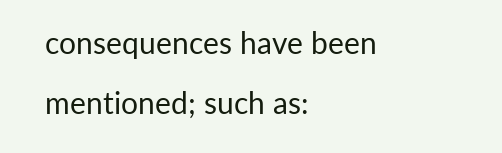consequences have been mentioned; such as: